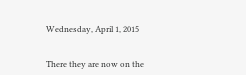Wednesday, April 1, 2015


There they are now on the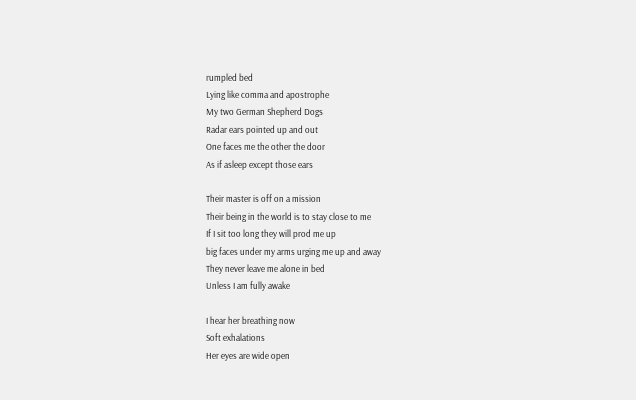rumpled bed
Lying like comma and apostrophe
My two German Shepherd Dogs
Radar ears pointed up and out
One faces me the other the door
As if asleep except those ears

Their master is off on a mission
Their being in the world is to stay close to me
If I sit too long they will prod me up
big faces under my arms urging me up and away
They never leave me alone in bed
Unless I am fully awake

I hear her breathing now
Soft exhalations
Her eyes are wide open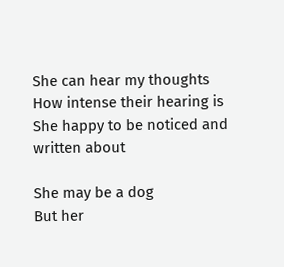She can hear my thoughts
How intense their hearing is
She happy to be noticed and written about

She may be a dog
But her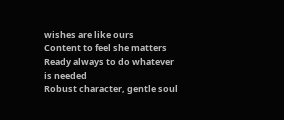wishes are like ours
Content to feel she matters
Ready always to do whatever is needed
Robust character, gentle soul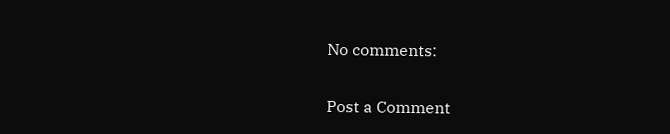No comments:

Post a Comment